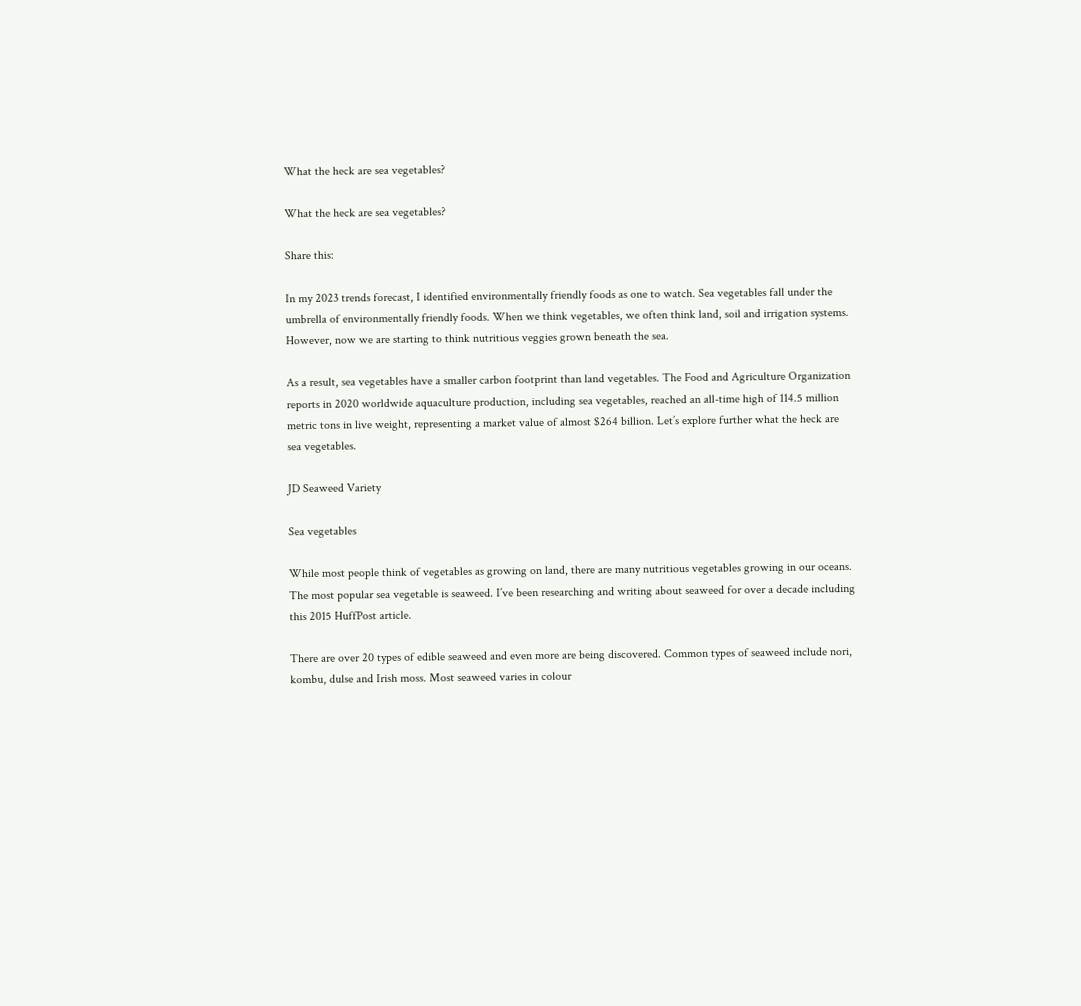What the heck are sea vegetables?

What the heck are sea vegetables?

Share this:

In my 2023 trends forecast, I identified environmentally friendly foods as one to watch. Sea vegetables fall under the umbrella of environmentally friendly foods. When we think vegetables, we often think land, soil and irrigation systems. However, now we are starting to think nutritious veggies grown beneath the sea.

As a result, sea vegetables have a smaller carbon footprint than land vegetables. The Food and Agriculture Organization reports in 2020 worldwide aquaculture production, including sea vegetables, reached an all-time high of 114.5 million metric tons in live weight, representing a market value of almost $264 billion. Let’s explore further what the heck are sea vegetables.

JD Seaweed Variety

Sea vegetables

While most people think of vegetables as growing on land, there are many nutritious vegetables growing in our oceans. The most popular sea vegetable is seaweed. I’ve been researching and writing about seaweed for over a decade including this 2015 HuffPost article.

There are over 20 types of edible seaweed and even more are being discovered. Common types of seaweed include nori, kombu, dulse and Irish moss. Most seaweed varies in colour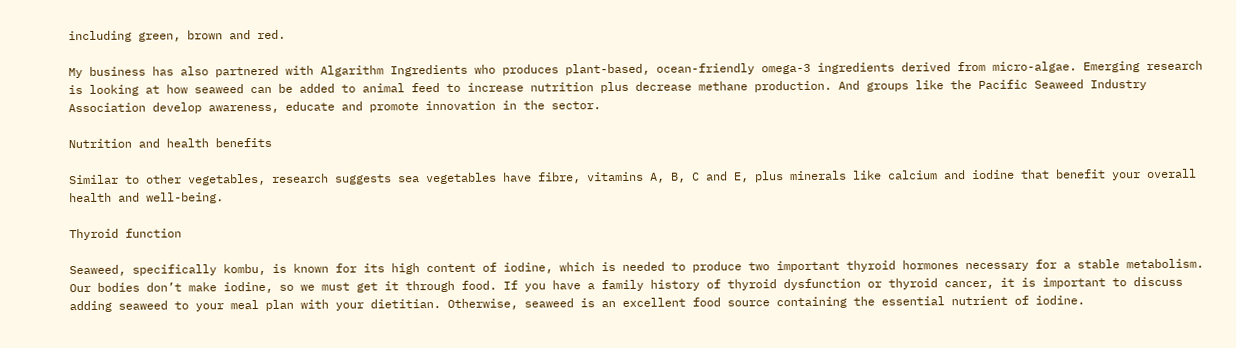including green, brown and red.

My business has also partnered with Algarithm Ingredients who produces plant-based, ocean-friendly omega-3 ingredients derived from micro-algae. Emerging research is looking at how seaweed can be added to animal feed to increase nutrition plus decrease methane production. And groups like the Pacific Seaweed Industry Association develop awareness, educate and promote innovation in the sector.

Nutrition and health benefits

Similar to other vegetables, research suggests sea vegetables have fibre, vitamins A, B, C and E, plus minerals like calcium and iodine that benefit your overall health and well-being.

Thyroid function

Seaweed, specifically kombu, is known for its high content of iodine, which is needed to produce two important thyroid hormones necessary for a stable metabolism. Our bodies don’t make iodine, so we must get it through food. If you have a family history of thyroid dysfunction or thyroid cancer, it is important to discuss adding seaweed to your meal plan with your dietitian. Otherwise, seaweed is an excellent food source containing the essential nutrient of iodine.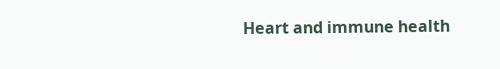Heart and immune health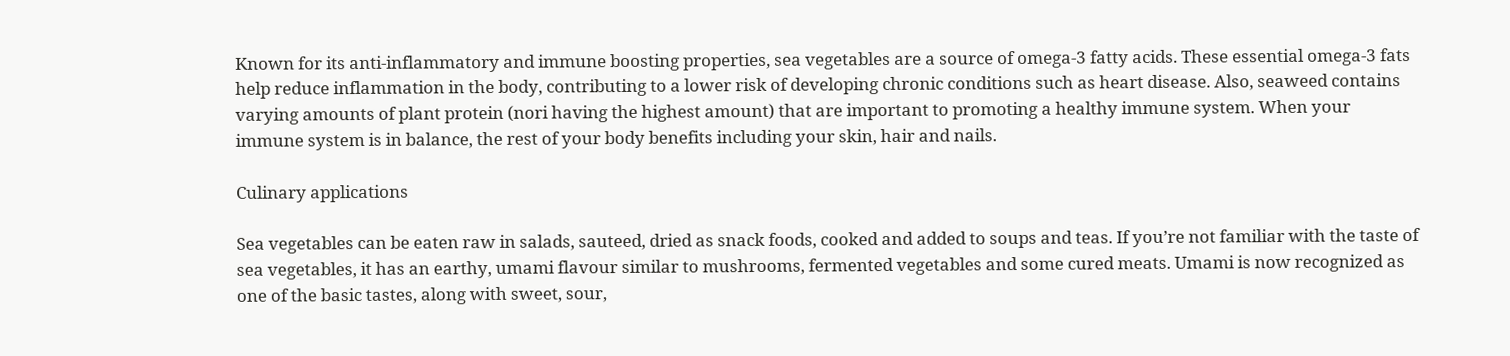Known for its anti-inflammatory and immune boosting properties, sea vegetables are a source of omega-3 fatty acids. These essential omega-3 fats help reduce inflammation in the body, contributing to a lower risk of developing chronic conditions such as heart disease. Also, seaweed contains varying amounts of plant protein (nori having the highest amount) that are important to promoting a healthy immune system. When your immune system is in balance, the rest of your body benefits including your skin, hair and nails.

Culinary applications

Sea vegetables can be eaten raw in salads, sauteed, dried as snack foods, cooked and added to soups and teas. If you’re not familiar with the taste of sea vegetables, it has an earthy, umami flavour similar to mushrooms, fermented vegetables and some cured meats. Umami is now recognized as one of the basic tastes, along with sweet, sour,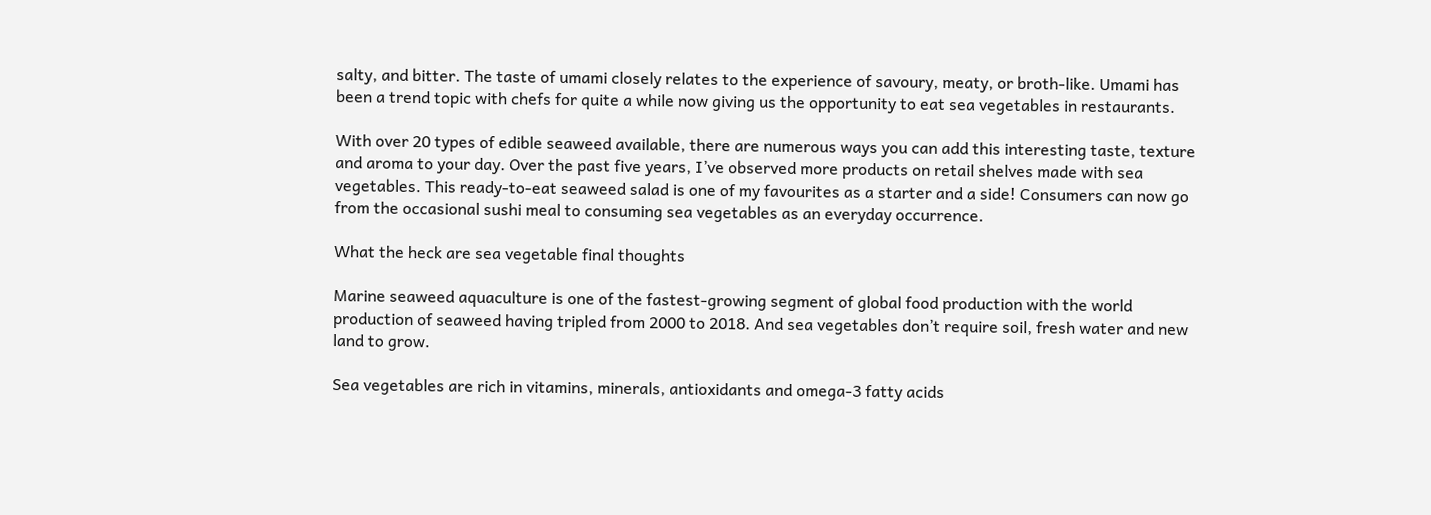salty, and bitter. The taste of umami closely relates to the experience of savoury, meaty, or broth-like. Umami has been a trend topic with chefs for quite a while now giving us the opportunity to eat sea vegetables in restaurants.

With over 20 types of edible seaweed available, there are numerous ways you can add this interesting taste, texture and aroma to your day. Over the past five years, I’ve observed more products on retail shelves made with sea vegetables. This ready-to-eat seaweed salad is one of my favourites as a starter and a side! Consumers can now go from the occasional sushi meal to consuming sea vegetables as an everyday occurrence.

What the heck are sea vegetable final thoughts

Marine seaweed aquaculture is one of the fastest-growing segment of global food production with the world production of seaweed having tripled from 2000 to 2018. And sea vegetables don’t require soil, fresh water and new land to grow.

Sea vegetables are rich in vitamins, minerals, antioxidants and omega-3 fatty acids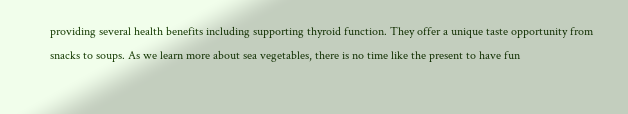providing several health benefits including supporting thyroid function. They offer a unique taste opportunity from snacks to soups. As we learn more about sea vegetables, there is no time like the present to have fun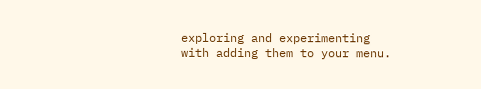exploring and experimenting with adding them to your menu.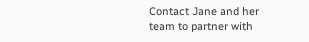Contact Jane and her team to partner with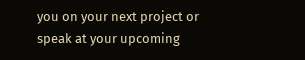you on your next project or speak at your upcoming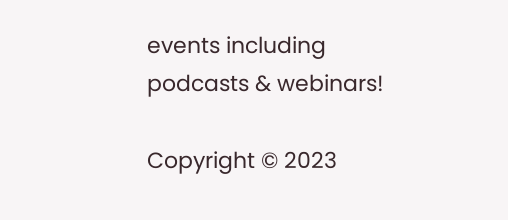events including podcasts & webinars!

Copyright © 2023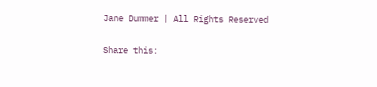Jane Dummer | All Rights Reserved

Share this: